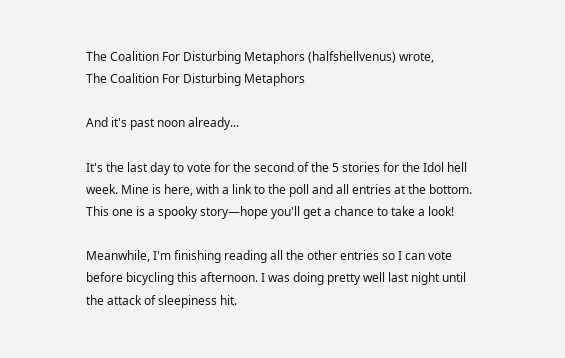The Coalition For Disturbing Metaphors (halfshellvenus) wrote,
The Coalition For Disturbing Metaphors

And it's past noon already...

It's the last day to vote for the second of the 5 stories for the Idol hell week. Mine is here, with a link to the poll and all entries at the bottom. This one is a spooky story—hope you'll get a chance to take a look!

Meanwhile, I'm finishing reading all the other entries so I can vote before bicycling this afternoon. I was doing pretty well last night until the attack of sleepiness hit.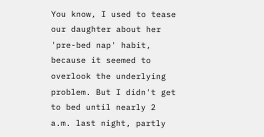You know, I used to tease our daughter about her 'pre-bed nap' habit, because it seemed to overlook the underlying problem. But I didn't get to bed until nearly 2 a.m. last night, partly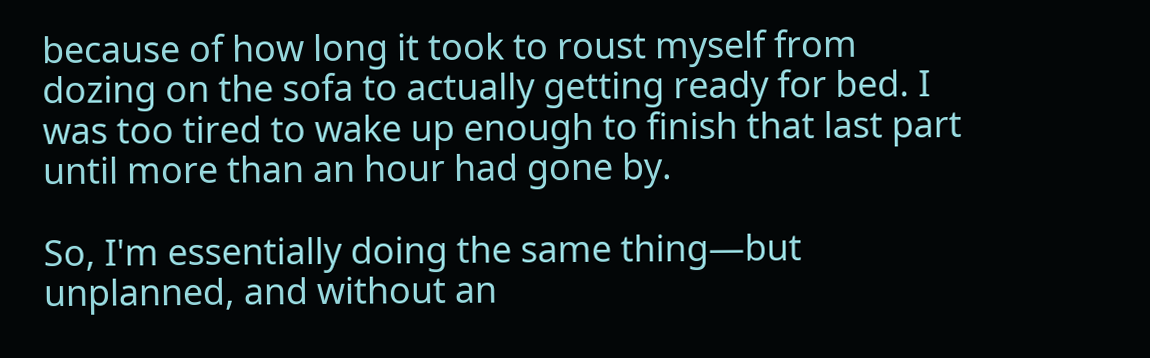because of how long it took to roust myself from dozing on the sofa to actually getting ready for bed. I was too tired to wake up enough to finish that last part until more than an hour had gone by.

So, I'm essentially doing the same thing—but unplanned, and without an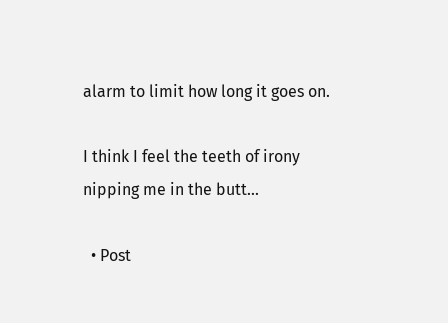alarm to limit how long it goes on.

I think I feel the teeth of irony nipping me in the butt...

  • Post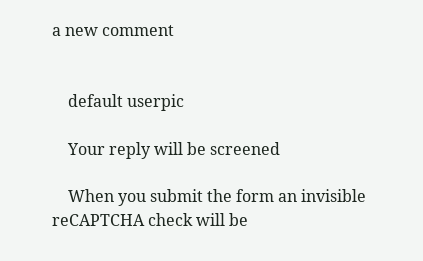a new comment


    default userpic

    Your reply will be screened

    When you submit the form an invisible reCAPTCHA check will be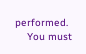performed.
    You must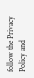follow the Privacy Policy and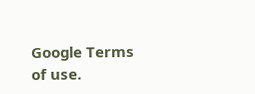Google Terms of use.